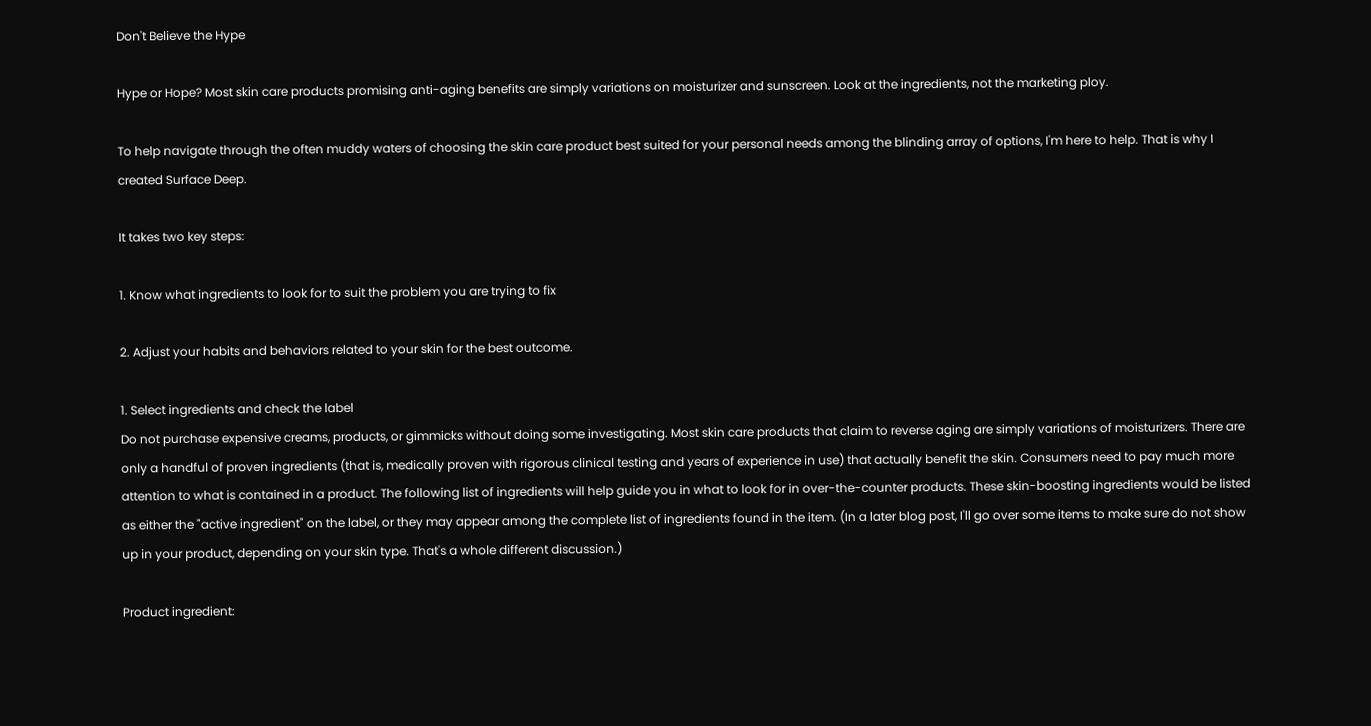Don't Believe the Hype

Hype or Hope? Most skin care products promising anti-aging benefits are simply variations on moisturizer and sunscreen. Look at the ingredients, not the marketing ploy.

To help navigate through the often muddy waters of choosing the skin care product best suited for your personal needs among the blinding array of options, I'm here to help. That is why I created Surface Deep.

It takes two key steps:

1. Know what ingredients to look for to suit the problem you are trying to fix

2. Adjust your habits and behaviors related to your skin for the best outcome.

1. Select ingredients and check the label
Do not purchase expensive creams, products, or gimmicks without doing some investigating. Most skin care products that claim to reverse aging are simply variations of moisturizers. There are only a handful of proven ingredients (that is, medically proven with rigorous clinical testing and years of experience in use) that actually benefit the skin. Consumers need to pay much more attention to what is contained in a product. The following list of ingredients will help guide you in what to look for in over-the-counter products. These skin-boosting ingredients would be listed as either the "active ingredient" on the label, or they may appear among the complete list of ingredients found in the item. (In a later blog post, I'll go over some items to make sure do not show up in your product, depending on your skin type. That's a whole different discussion.)

Product ingredient: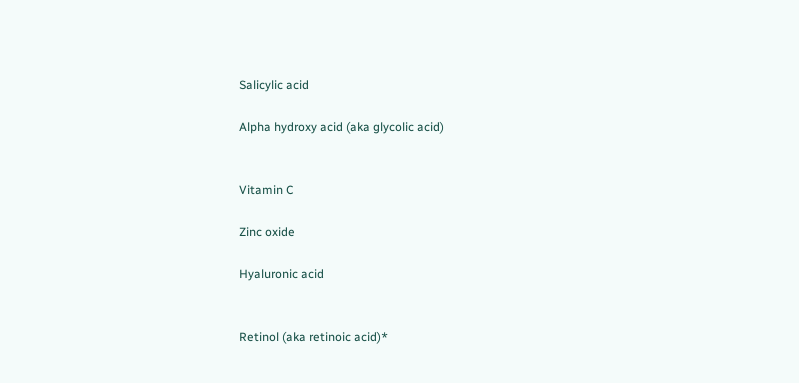Salicylic acid

Alpha hydroxy acid (aka glycolic acid)


Vitamin C

Zinc oxide

Hyaluronic acid


Retinol (aka retinoic acid)*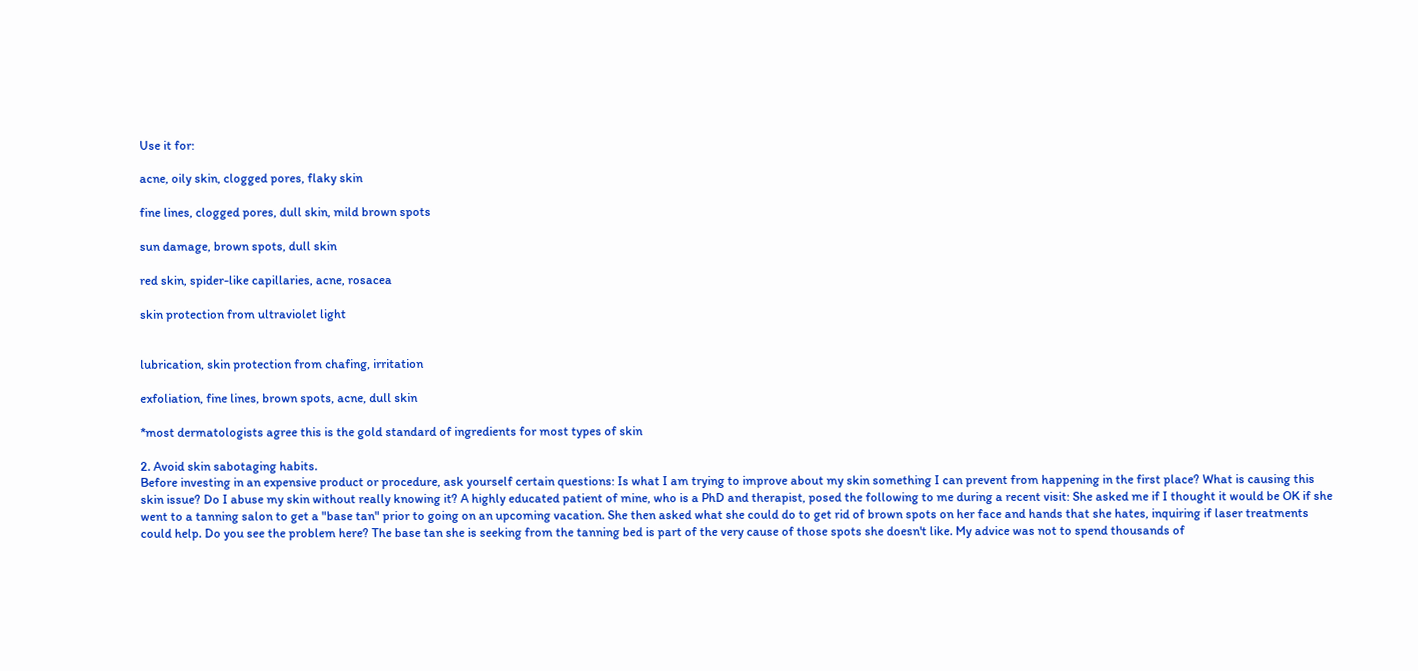Use it for:

acne, oily skin, clogged pores, flaky skin

fine lines, clogged pores, dull skin, mild brown spots

sun damage, brown spots, dull skin

red skin, spider-like capillaries, acne, rosacea

skin protection from ultraviolet light


lubrication, skin protection from chafing, irritation

exfoliation, fine lines, brown spots, acne, dull skin

*most dermatologists agree this is the gold standard of ingredients for most types of skin

2. Avoid skin sabotaging habits.
Before investing in an expensive product or procedure, ask yourself certain questions: Is what I am trying to improve about my skin something I can prevent from happening in the first place? What is causing this skin issue? Do I abuse my skin without really knowing it? A highly educated patient of mine, who is a PhD and therapist, posed the following to me during a recent visit: She asked me if I thought it would be OK if she went to a tanning salon to get a "base tan" prior to going on an upcoming vacation. She then asked what she could do to get rid of brown spots on her face and hands that she hates, inquiring if laser treatments could help. Do you see the problem here? The base tan she is seeking from the tanning bed is part of the very cause of those spots she doesn't like. My advice was not to spend thousands of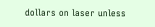dollars on laser unless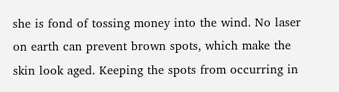she is fond of tossing money into the wind. No laser on earth can prevent brown spots, which make the skin look aged. Keeping the spots from occurring in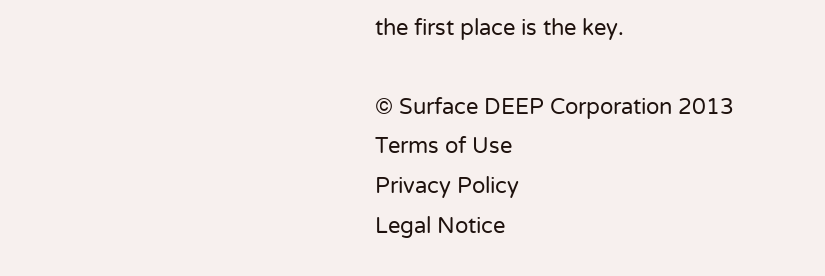the first place is the key.

© Surface DEEP Corporation 2013
Terms of Use
Privacy Policy
Legal Notice